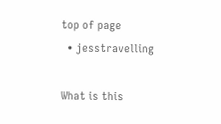top of page
  • jesstravelling

What is this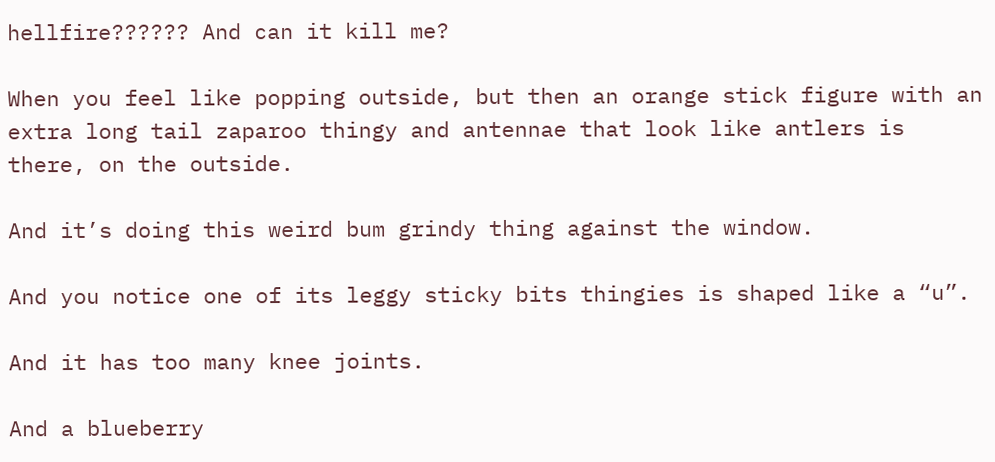hellfire?????? And can it kill me?

When you feel like popping outside, but then an orange stick figure with an extra long tail zaparoo thingy and antennae that look like antlers is there, on the outside.

And it’s doing this weird bum grindy thing against the window.

And you notice one of its leggy sticky bits thingies is shaped like a “u”.

And it has too many knee joints.

And a blueberry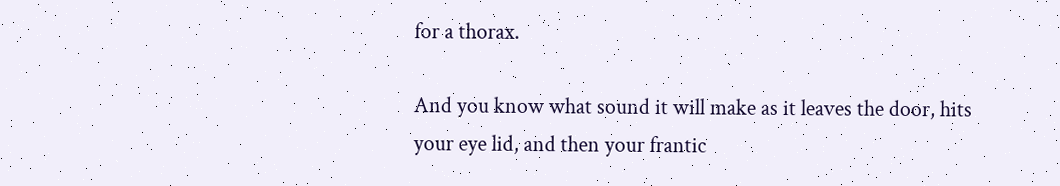for a thorax.

And you know what sound it will make as it leaves the door, hits your eye lid, and then your frantic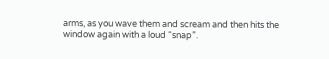arms, as you wave them and scream and then hits the window again with a loud “snap”.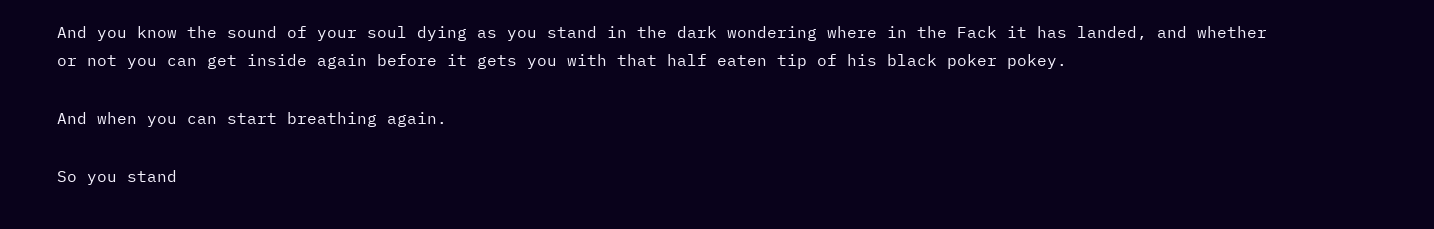And you know the sound of your soul dying as you stand in the dark wondering where in the Fack it has landed, and whether or not you can get inside again before it gets you with that half eaten tip of his black poker pokey.

And when you can start breathing again.

So you stand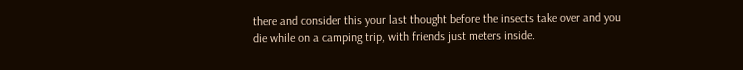there and consider this your last thought before the insects take over and you die while on a camping trip, with friends just meters inside.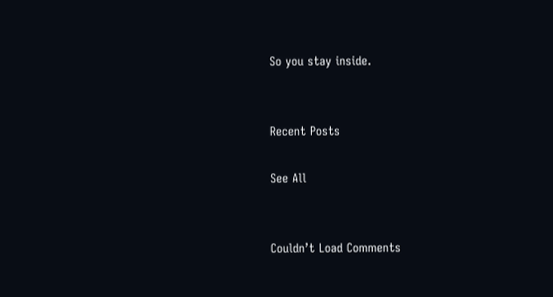So you stay inside.


Recent Posts

See All


Couldn’t Load Comments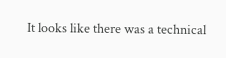It looks like there was a technical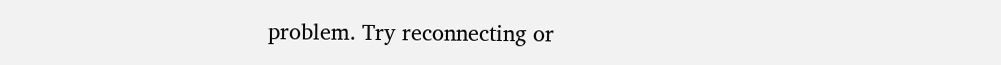problem. Try reconnecting or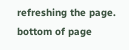refreshing the page.
bottom of page